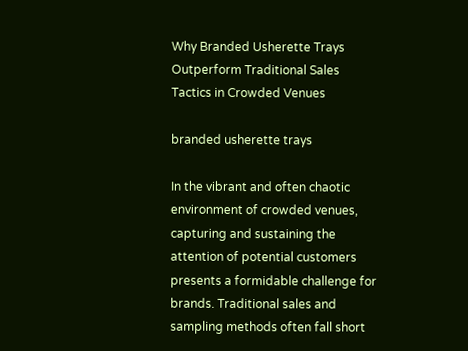Why Branded Usherette Trays Outperform Traditional Sales Tactics in Crowded Venues

branded usherette trays

In the vibrant and often chaotic environment of crowded venues, capturing and sustaining the attention of potential customers presents a formidable challenge for brands. Traditional sales and sampling methods often fall short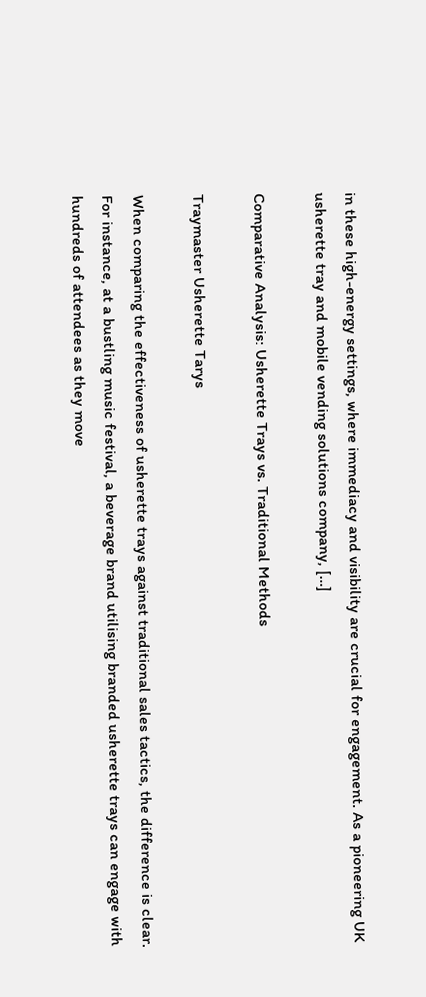in these high-energy settings, where immediacy and visibility are crucial for engagement. As a pioneering UK usherette tray and mobile vending solutions company, […]

Comparative Analysis: Usherette Trays vs. Traditional Methods

Traymaster Usherette Tarys

When comparing the effectiveness of usherette trays against traditional sales tactics, the difference is clear. For instance, at a bustling music festival, a beverage brand utilising branded usherette trays can engage with hundreds of attendees as they move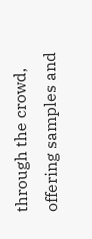through the crowd, offering samples and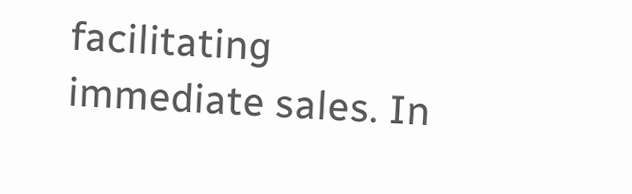facilitating immediate sales. In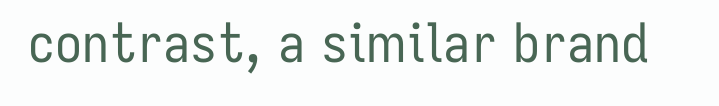contrast, a similar brand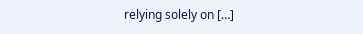relying solely on […]